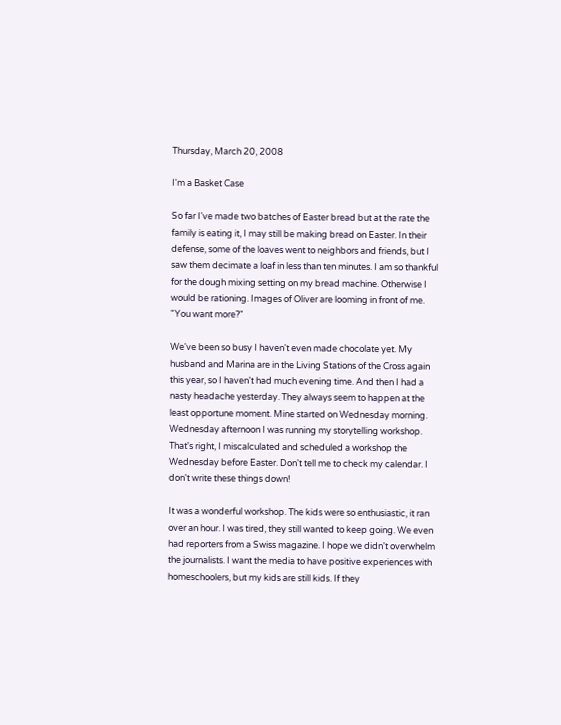Thursday, March 20, 2008

I'm a Basket Case

So far I've made two batches of Easter bread but at the rate the family is eating it, I may still be making bread on Easter. In their defense, some of the loaves went to neighbors and friends, but I saw them decimate a loaf in less than ten minutes. I am so thankful for the dough mixing setting on my bread machine. Otherwise I would be rationing. Images of Oliver are looming in front of me. "You want more?"

We've been so busy I haven't even made chocolate yet. My husband and Marina are in the Living Stations of the Cross again this year, so I haven't had much evening time. And then I had a nasty headache yesterday. They always seem to happen at the least opportune moment. Mine started on Wednesday morning. Wednesday afternoon I was running my storytelling workshop. That's right, I miscalculated and scheduled a workshop the Wednesday before Easter. Don't tell me to check my calendar. I don't write these things down!

It was a wonderful workshop. The kids were so enthusiastic, it ran over an hour. I was tired, they still wanted to keep going. We even had reporters from a Swiss magazine. I hope we didn't overwhelm the journalists. I want the media to have positive experiences with homeschoolers, but my kids are still kids. If they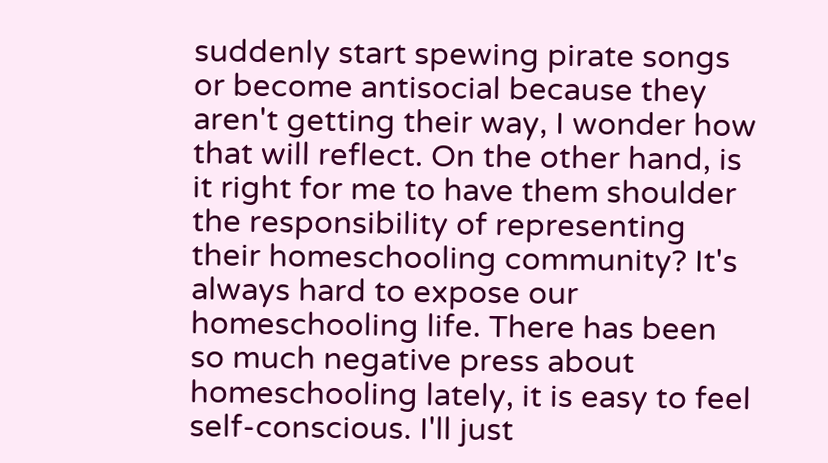suddenly start spewing pirate songs or become antisocial because they aren't getting their way, I wonder how that will reflect. On the other hand, is it right for me to have them shoulder the responsibility of representing their homeschooling community? It's always hard to expose our homeschooling life. There has been so much negative press about homeschooling lately, it is easy to feel self-conscious. I'll just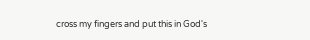cross my fingers and put this in God's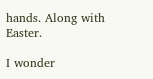hands. Along with Easter.

I wonder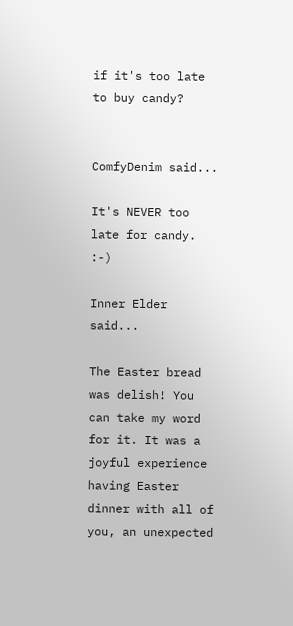if it's too late to buy candy?


ComfyDenim said...

It's NEVER too late for candy. :-)

Inner Elder said...

The Easter bread was delish! You can take my word for it. It was a joyful experience having Easter dinner with all of you, an unexpected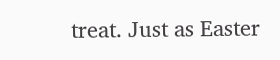treat. Just as Easter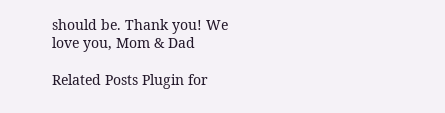should be. Thank you! We love you, Mom & Dad

Related Posts Plugin for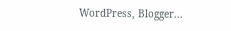WordPress, Blogger...